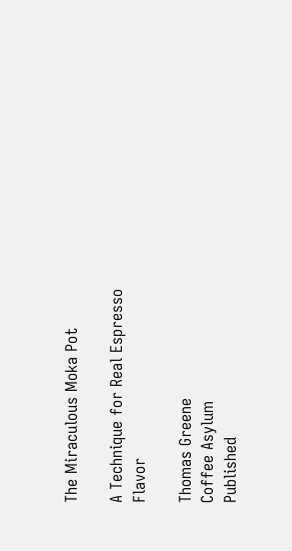The Miraculous Moka Pot

A Technique for Real Espresso Flavor

Thomas Greene
Coffee Asylum
Published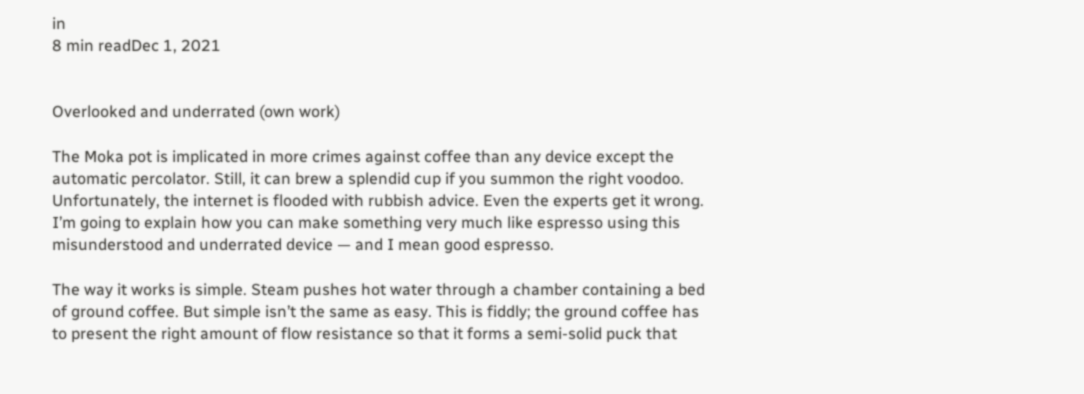in
8 min readDec 1, 2021


Overlooked and underrated (own work)

The Moka pot is implicated in more crimes against coffee than any device except the automatic percolator. Still, it can brew a splendid cup if you summon the right voodoo. Unfortunately, the internet is flooded with rubbish advice. Even the experts get it wrong. I’m going to explain how you can make something very much like espresso using this misunderstood and underrated device — and I mean good espresso.

The way it works is simple. Steam pushes hot water through a chamber containing a bed of ground coffee. But simple isn’t the same as easy. This is fiddly; the ground coffee has to present the right amount of flow resistance so that it forms a semi-solid puck that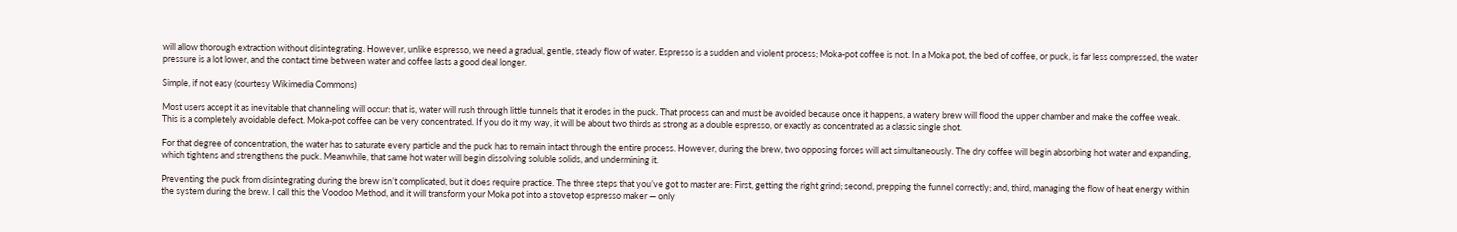will allow thorough extraction without disintegrating. However, unlike espresso, we need a gradual, gentle, steady flow of water. Espresso is a sudden and violent process; Moka-pot coffee is not. In a Moka pot, the bed of coffee, or puck, is far less compressed, the water pressure is a lot lower, and the contact time between water and coffee lasts a good deal longer.

Simple, if not easy (courtesy Wikimedia Commons)

Most users accept it as inevitable that channeling will occur: that is, water will rush through little tunnels that it erodes in the puck. That process can and must be avoided because once it happens, a watery brew will flood the upper chamber and make the coffee weak. This is a completely avoidable defect. Moka-pot coffee can be very concentrated. If you do it my way, it will be about two thirds as strong as a double espresso, or exactly as concentrated as a classic single shot.

For that degree of concentration, the water has to saturate every particle and the puck has to remain intact through the entire process. However, during the brew, two opposing forces will act simultaneously. The dry coffee will begin absorbing hot water and expanding, which tightens and strengthens the puck. Meanwhile, that same hot water will begin dissolving soluble solids, and undermining it.

Preventing the puck from disintegrating during the brew isn’t complicated, but it does require practice. The three steps that you’ve got to master are: First, getting the right grind; second, prepping the funnel correctly; and, third, managing the flow of heat energy within the system during the brew. I call this the Voodoo Method, and it will transform your Moka pot into a stovetop espresso maker — only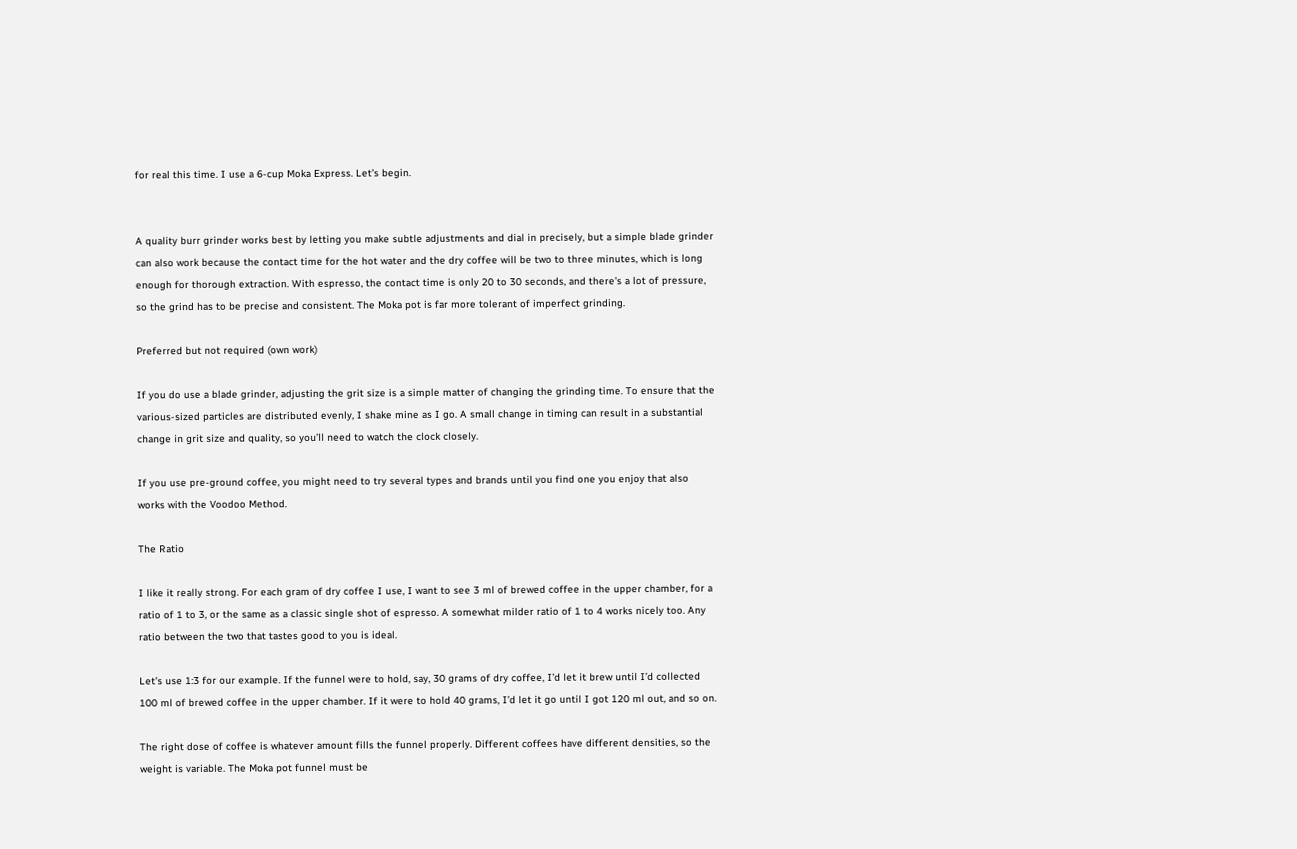for real this time. I use a 6-cup Moka Express. Let’s begin.


A quality burr grinder works best by letting you make subtle adjustments and dial in precisely, but a simple blade grinder can also work because the contact time for the hot water and the dry coffee will be two to three minutes, which is long enough for thorough extraction. With espresso, the contact time is only 20 to 30 seconds, and there’s a lot of pressure, so the grind has to be precise and consistent. The Moka pot is far more tolerant of imperfect grinding.

Preferred but not required (own work)

If you do use a blade grinder, adjusting the grit size is a simple matter of changing the grinding time. To ensure that the various-sized particles are distributed evenly, I shake mine as I go. A small change in timing can result in a substantial change in grit size and quality, so you’ll need to watch the clock closely.

If you use pre-ground coffee, you might need to try several types and brands until you find one you enjoy that also works with the Voodoo Method.

The Ratio

I like it really strong. For each gram of dry coffee I use, I want to see 3 ml of brewed coffee in the upper chamber, for a ratio of 1 to 3, or the same as a classic single shot of espresso. A somewhat milder ratio of 1 to 4 works nicely too. Any ratio between the two that tastes good to you is ideal.

Let’s use 1:3 for our example. If the funnel were to hold, say, 30 grams of dry coffee, I’d let it brew until I’d collected 100 ml of brewed coffee in the upper chamber. If it were to hold 40 grams, I’d let it go until I got 120 ml out, and so on.

The right dose of coffee is whatever amount fills the funnel properly. Different coffees have different densities, so the weight is variable. The Moka pot funnel must be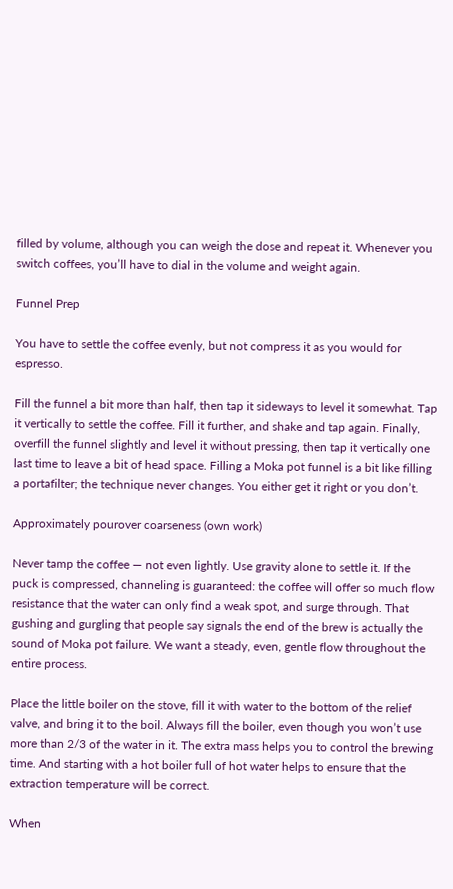filled by volume, although you can weigh the dose and repeat it. Whenever you switch coffees, you’ll have to dial in the volume and weight again.

Funnel Prep

You have to settle the coffee evenly, but not compress it as you would for espresso.

Fill the funnel a bit more than half, then tap it sideways to level it somewhat. Tap it vertically to settle the coffee. Fill it further, and shake and tap again. Finally, overfill the funnel slightly and level it without pressing, then tap it vertically one last time to leave a bit of head space. Filling a Moka pot funnel is a bit like filling a portafilter; the technique never changes. You either get it right or you don’t.

Approximately pourover coarseness (own work)

Never tamp the coffee — not even lightly. Use gravity alone to settle it. If the puck is compressed, channeling is guaranteed: the coffee will offer so much flow resistance that the water can only find a weak spot, and surge through. That gushing and gurgling that people say signals the end of the brew is actually the sound of Moka pot failure. We want a steady, even, gentle flow throughout the entire process.

Place the little boiler on the stove, fill it with water to the bottom of the relief valve, and bring it to the boil. Always fill the boiler, even though you won’t use more than 2/3 of the water in it. The extra mass helps you to control the brewing time. And starting with a hot boiler full of hot water helps to ensure that the extraction temperature will be correct.

When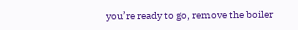you’re ready to go, remove the boiler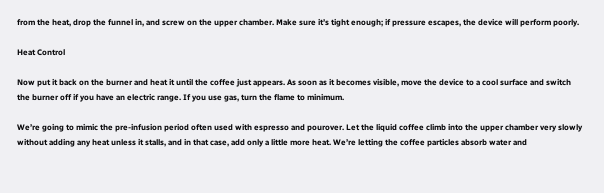from the heat, drop the funnel in, and screw on the upper chamber. Make sure it’s tight enough; if pressure escapes, the device will perform poorly.

Heat Control

Now put it back on the burner and heat it until the coffee just appears. As soon as it becomes visible, move the device to a cool surface and switch the burner off if you have an electric range. If you use gas, turn the flame to minimum.

We’re going to mimic the pre-infusion period often used with espresso and pourover. Let the liquid coffee climb into the upper chamber very slowly without adding any heat unless it stalls, and in that case, add only a little more heat. We’re letting the coffee particles absorb water and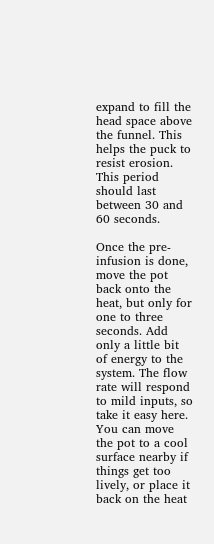expand to fill the head space above the funnel. This helps the puck to resist erosion. This period should last between 30 and 60 seconds.

Once the pre-infusion is done, move the pot back onto the heat, but only for one to three seconds. Add only a little bit of energy to the system. The flow rate will respond to mild inputs, so take it easy here. You can move the pot to a cool surface nearby if things get too lively, or place it back on the heat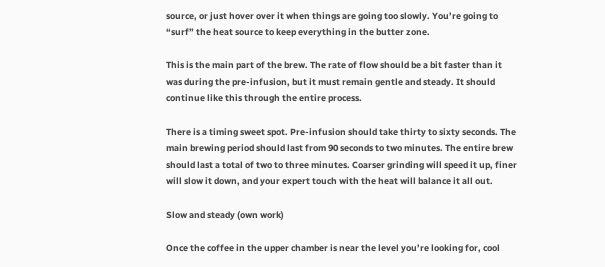source, or just hover over it when things are going too slowly. You’re going to “surf” the heat source to keep everything in the butter zone.

This is the main part of the brew. The rate of flow should be a bit faster than it was during the pre-infusion, but it must remain gentle and steady. It should continue like this through the entire process.

There is a timing sweet spot. Pre-infusion should take thirty to sixty seconds. The main brewing period should last from 90 seconds to two minutes. The entire brew should last a total of two to three minutes. Coarser grinding will speed it up, finer will slow it down, and your expert touch with the heat will balance it all out.

Slow and steady (own work)

Once the coffee in the upper chamber is near the level you’re looking for, cool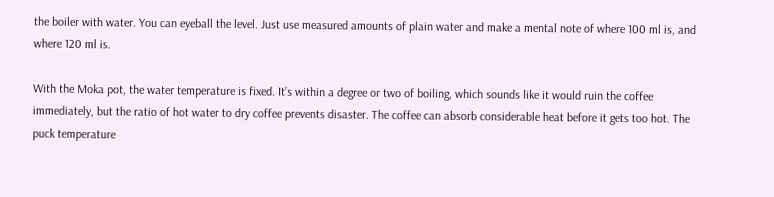the boiler with water. You can eyeball the level. Just use measured amounts of plain water and make a mental note of where 100 ml is, and where 120 ml is.

With the Moka pot, the water temperature is fixed. It’s within a degree or two of boiling, which sounds like it would ruin the coffee immediately, but the ratio of hot water to dry coffee prevents disaster. The coffee can absorb considerable heat before it gets too hot. The puck temperature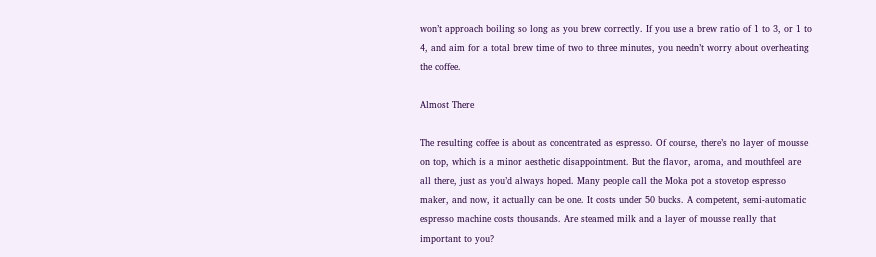won’t approach boiling so long as you brew correctly. If you use a brew ratio of 1 to 3, or 1 to 4, and aim for a total brew time of two to three minutes, you needn’t worry about overheating the coffee.

Almost There

The resulting coffee is about as concentrated as espresso. Of course, there’s no layer of mousse on top, which is a minor aesthetic disappointment. But the flavor, aroma, and mouthfeel are all there, just as you’d always hoped. Many people call the Moka pot a stovetop espresso maker, and now, it actually can be one. It costs under 50 bucks. A competent, semi-automatic espresso machine costs thousands. Are steamed milk and a layer of mousse really that important to you?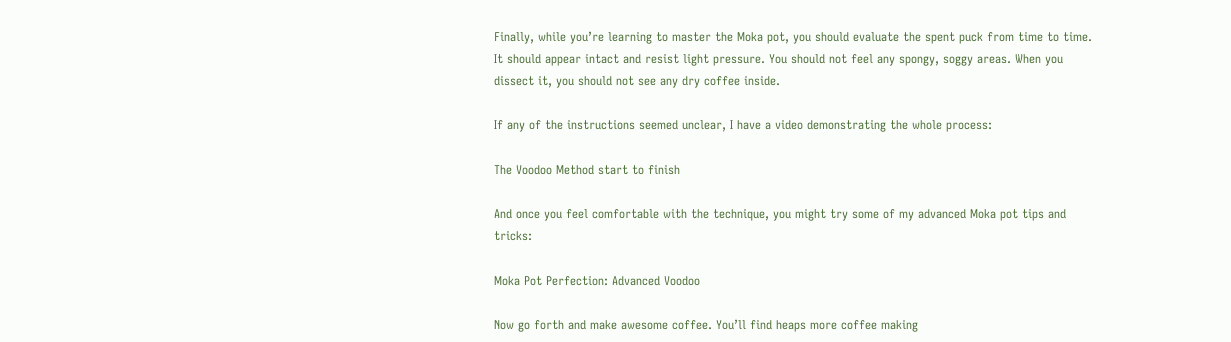Finally, while you’re learning to master the Moka pot, you should evaluate the spent puck from time to time. It should appear intact and resist light pressure. You should not feel any spongy, soggy areas. When you dissect it, you should not see any dry coffee inside.

If any of the instructions seemed unclear, I have a video demonstrating the whole process:

The Voodoo Method start to finish

And once you feel comfortable with the technique, you might try some of my advanced Moka pot tips and tricks:

Moka Pot Perfection: Advanced Voodoo

Now go forth and make awesome coffee. You’ll find heaps more coffee making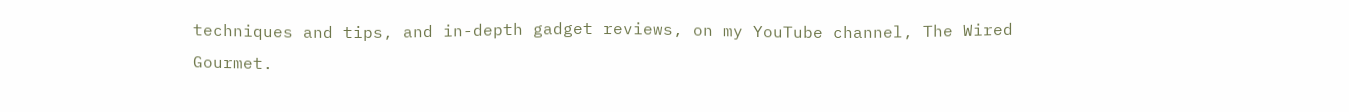techniques and tips, and in-depth gadget reviews, on my YouTube channel, The Wired Gourmet.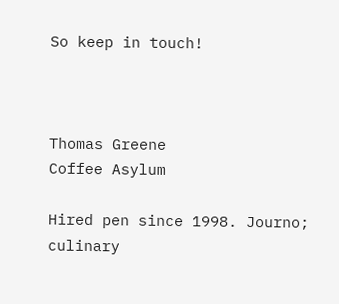So keep in touch!



Thomas Greene
Coffee Asylum

Hired pen since 1998. Journo; culinary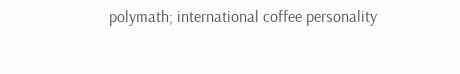polymath; international coffee personality